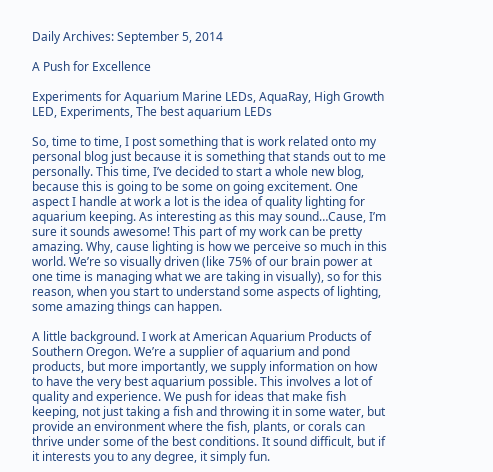Daily Archives: September 5, 2014

A Push for Excellence

Experiments for Aquarium Marine LEDs, AquaRay, High Growth LED, Experiments, The best aquarium LEDs

So, time to time, I post something that is work related onto my personal blog just because it is something that stands out to me personally. This time, I’ve decided to start a whole new blog, because this is going to be some on going excitement. One aspect I handle at work a lot is the idea of quality lighting for aquarium keeping. As interesting as this may sound…Cause, I’m sure it sounds awesome! This part of my work can be pretty amazing. Why, cause lighting is how we perceive so much in this world. We’re so visually driven (like 75% of our brain power at one time is managing what we are taking in visually), so for this reason, when you start to understand some aspects of lighting, some amazing things can happen.

A little background. I work at American Aquarium Products of Southern Oregon. We’re a supplier of aquarium and pond products, but more importantly, we supply information on how to have the very best aquarium possible. This involves a lot of quality and experience. We push for ideas that make fish keeping, not just taking a fish and throwing it in some water, but provide an environment where the fish, plants, or corals can thrive under some of the best conditions. It sound difficult, but if it interests you to any degree, it simply fun.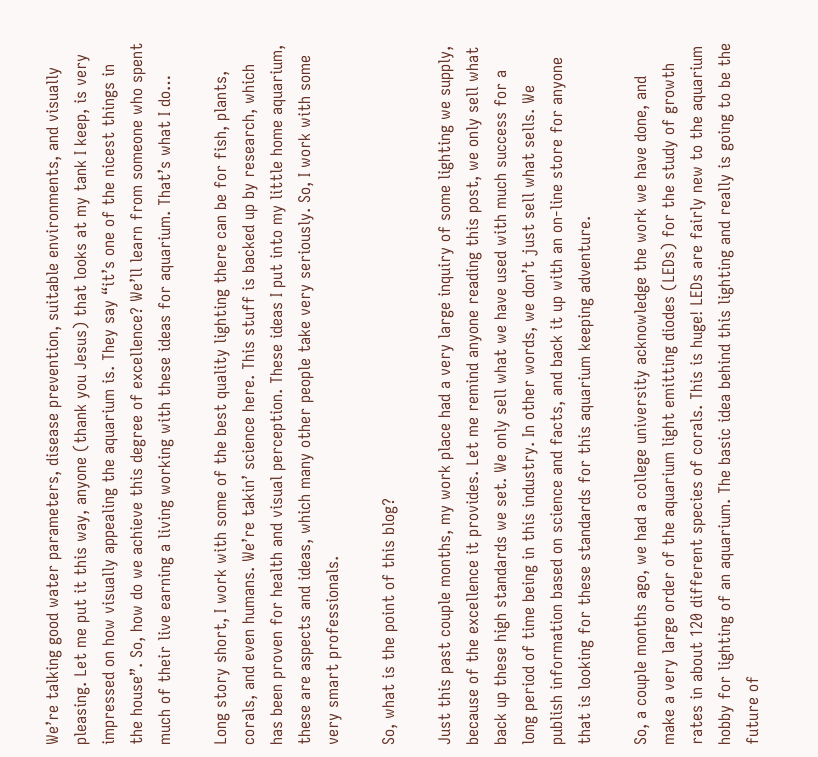We’re talking good water parameters, disease prevention, suitable environments, and visually pleasing. Let me put it this way, anyone (thank you Jesus) that looks at my tank I keep, is very impressed on how visually appealing the aquarium is. They say “it’s one of the nicest things in the house”. So, how do we achieve this degree of excellence? We’ll learn from someone who spent much of their live earning a living working with these ideas for aquarium. That’s what I do…

Long story short, I work with some of the best quality lighting there can be for fish, plants, corals, and even humans. We’re takin’ science here. This stuff is backed up by research, which has been proven for health and visual perception. These ideas I put into my little home aquarium, these are aspects and ideas, which many other people take very seriously. So, I work with some very smart professionals.

So, what is the point of this blog?

Just this past couple months, my work place had a very large inquiry of some lighting we supply, because of the excellence it provides. Let me remind anyone reading this post, we only sell what back up these high standards we set. We only sell what we have used with much success for a long period of time being in this industry. In other words, we don’t just sell what sells. We publish information based on science and facts, and back it up with an on-line store for anyone that is looking for these standards for this aquarium keeping adventure.

So, a couple months ago, we had a college university acknowledge the work we have done, and make a very large order of the aquarium light emitting diodes (LEDs) for the study of growth rates in about 120 different species of corals. This is huge! LEDs are fairly new to the aquarium hobby for lighting of an aquarium. The basic idea behind this lighting and really is going to be the future of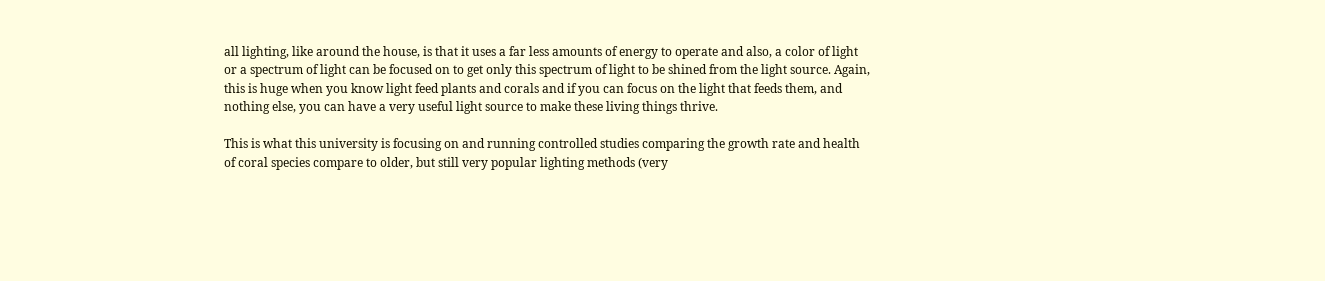all lighting, like around the house, is that it uses a far less amounts of energy to operate and also, a color of light or a spectrum of light can be focused on to get only this spectrum of light to be shined from the light source. Again, this is huge when you know light feed plants and corals and if you can focus on the light that feeds them, and nothing else, you can have a very useful light source to make these living things thrive.

This is what this university is focusing on and running controlled studies comparing the growth rate and health of coral species compare to older, but still very popular lighting methods (very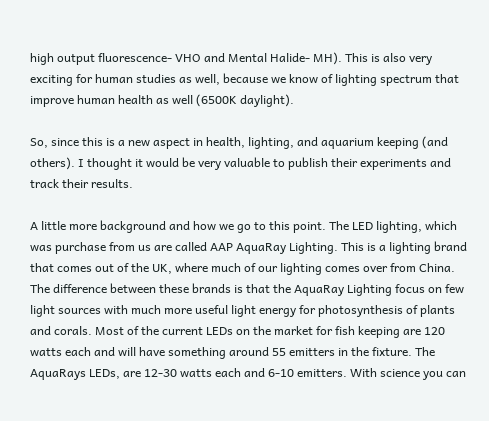high output fluorescence- VHO and Mental Halide- MH). This is also very exciting for human studies as well, because we know of lighting spectrum that improve human health as well (6500K daylight).

So, since this is a new aspect in health, lighting, and aquarium keeping (and others). I thought it would be very valuable to publish their experiments and track their results.

A little more background and how we go to this point. The LED lighting, which was purchase from us are called AAP AquaRay Lighting. This is a lighting brand that comes out of the UK, where much of our lighting comes over from China. The difference between these brands is that the AquaRay Lighting focus on few light sources with much more useful light energy for photosynthesis of plants and corals. Most of the current LEDs on the market for fish keeping are 120 watts each and will have something around 55 emitters in the fixture. The AquaRays LEDs, are 12-30 watts each and 6-10 emitters. With science you can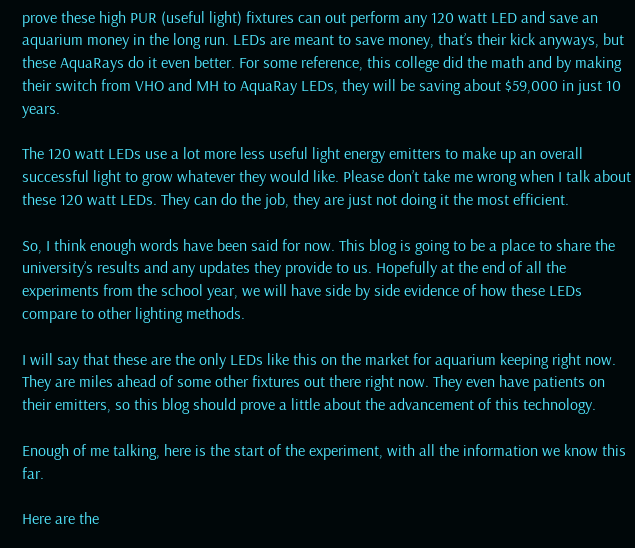prove these high PUR (useful light) fixtures can out perform any 120 watt LED and save an aquarium money in the long run. LEDs are meant to save money, that’s their kick anyways, but these AquaRays do it even better. For some reference, this college did the math and by making their switch from VHO and MH to AquaRay LEDs, they will be saving about $59,000 in just 10 years.

The 120 watt LEDs use a lot more less useful light energy emitters to make up an overall successful light to grow whatever they would like. Please don’t take me wrong when I talk about these 120 watt LEDs. They can do the job, they are just not doing it the most efficient.

So, I think enough words have been said for now. This blog is going to be a place to share the university’s results and any updates they provide to us. Hopefully at the end of all the experiments from the school year, we will have side by side evidence of how these LEDs compare to other lighting methods.

I will say that these are the only LEDs like this on the market for aquarium keeping right now. They are miles ahead of some other fixtures out there right now. They even have patients on their emitters, so this blog should prove a little about the advancement of this technology.

Enough of me talking, here is the start of the experiment, with all the information we know this far.

Here are the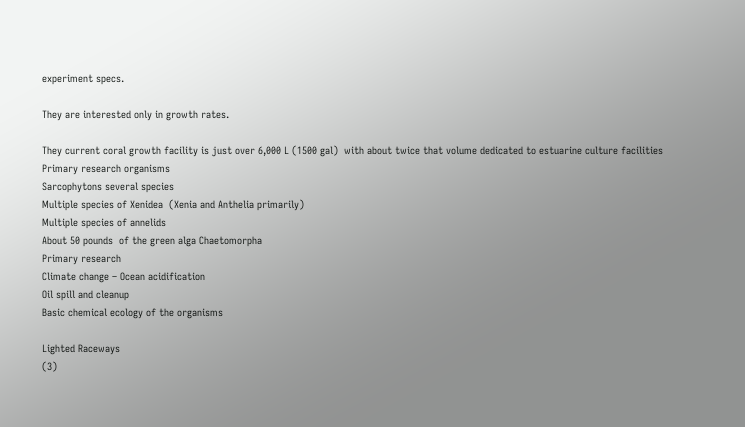experiment specs.

They are interested only in growth rates.

They current coral growth facility is just over 6,000 L (1500 gal)  with about twice that volume dedicated to estuarine culture facilities
Primary research organisms
Sarcophytons several species
Multiple species of Xenidea  (Xenia and Anthelia primarily)
Multiple species of annelids
About 50 pounds  of the green alga Chaetomorpha
Primary research
Climate change – Ocean acidification
Oil spill and cleanup
Basic chemical ecology of the organisms

Lighted Raceways
(3)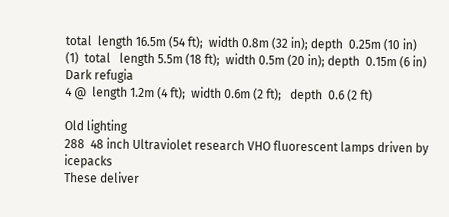total  length 16.5m (54 ft);  width 0.8m (32 in); depth  0.25m (10 in)
(1)  total   length 5.5m (18 ft);  width 0.5m (20 in); depth  0.15m (6 in)
Dark refugia
4 @  length 1.2m (4 ft);  width 0.6m (2 ft);   depth  0.6 (2 ft)

Old lighting
288  48 inch Ultraviolet research VHO fluorescent lamps driven by icepacks
These deliver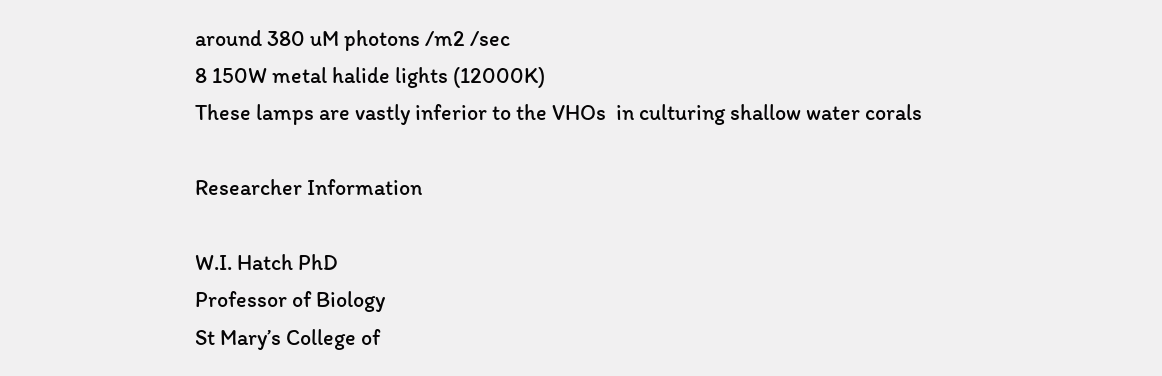around 380 uM photons /m2 /sec
8 150W metal halide lights (12000K)
These lamps are vastly inferior to the VHOs  in culturing shallow water corals

Researcher Information

W.I. Hatch PhD
Professor of Biology
St Mary’s College of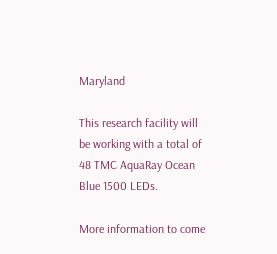Maryland

This research facility will be working with a total of 48 TMC AquaRay Ocean Blue 1500 LEDs.

More information to come